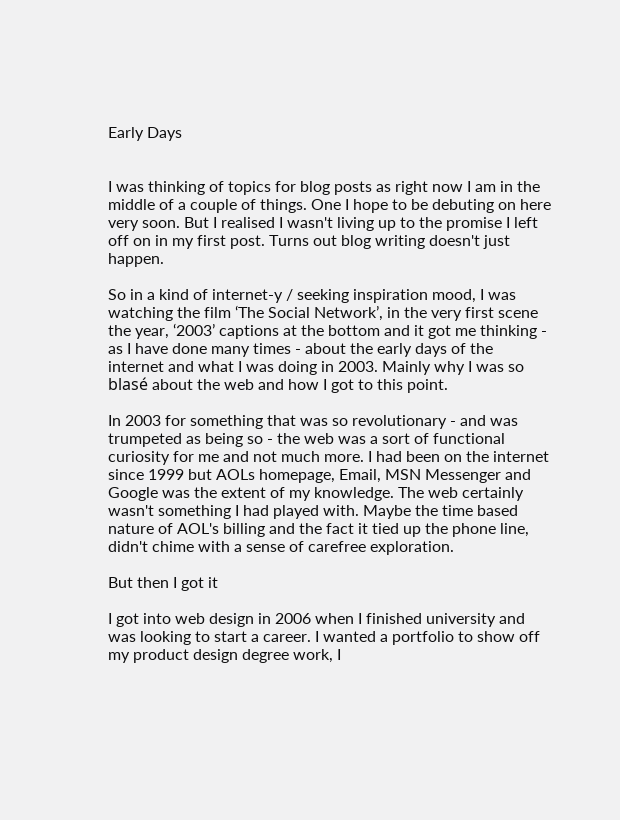Early Days


I was thinking of topics for blog posts as right now I am in the middle of a couple of things. One I hope to be debuting on here very soon. But I realised I wasn't living up to the promise I left off on in my first post. Turns out blog writing doesn't just happen.

So in a kind of internet-y / seeking inspiration mood, I was watching the film ‘The Social Network’, in the very first scene the year, ‘2003’ captions at the bottom and it got me thinking - as I have done many times - about the early days of the internet and what I was doing in 2003. Mainly why I was so blasé about the web and how I got to this point.

In 2003 for something that was so revolutionary - and was trumpeted as being so - the web was a sort of functional curiosity for me and not much more. I had been on the internet since 1999 but AOLs homepage, Email, MSN Messenger and Google was the extent of my knowledge. The web certainly wasn't something I had played with. Maybe the time based nature of AOL's billing and the fact it tied up the phone line, didn't chime with a sense of carefree exploration.

But then I got it

I got into web design in 2006 when I finished university and was looking to start a career. I wanted a portfolio to show off my product design degree work, I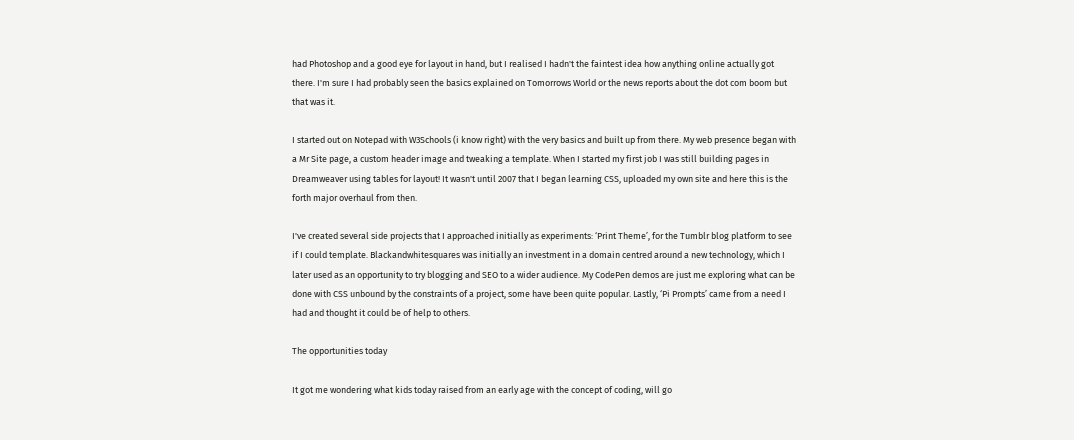had Photoshop and a good eye for layout in hand, but I realised I hadn't the faintest idea how anything online actually got there. I'm sure I had probably seen the basics explained on Tomorrows World or the news reports about the dot com boom but that was it.

I started out on Notepad with W3Schools (i know right) with the very basics and built up from there. My web presence began with a Mr Site page, a custom header image and tweaking a template. When I started my first job I was still building pages in Dreamweaver using tables for layout! It wasn't until 2007 that I began learning CSS, uploaded my own site and here this is the forth major overhaul from then.

I've created several side projects that I approached initially as experiments: ‘Print Theme’, for the Tumblr blog platform to see if I could template. Blackandwhitesquares was initially an investment in a domain centred around a new technology, which I later used as an opportunity to try blogging and SEO to a wider audience. My CodePen demos are just me exploring what can be done with CSS unbound by the constraints of a project, some have been quite popular. Lastly, ‘Pi Prompts’ came from a need I had and thought it could be of help to others.

The opportunities today

It got me wondering what kids today raised from an early age with the concept of coding, will go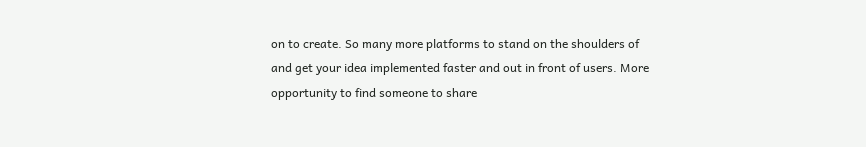on to create. So many more platforms to stand on the shoulders of and get your idea implemented faster and out in front of users. More opportunity to find someone to share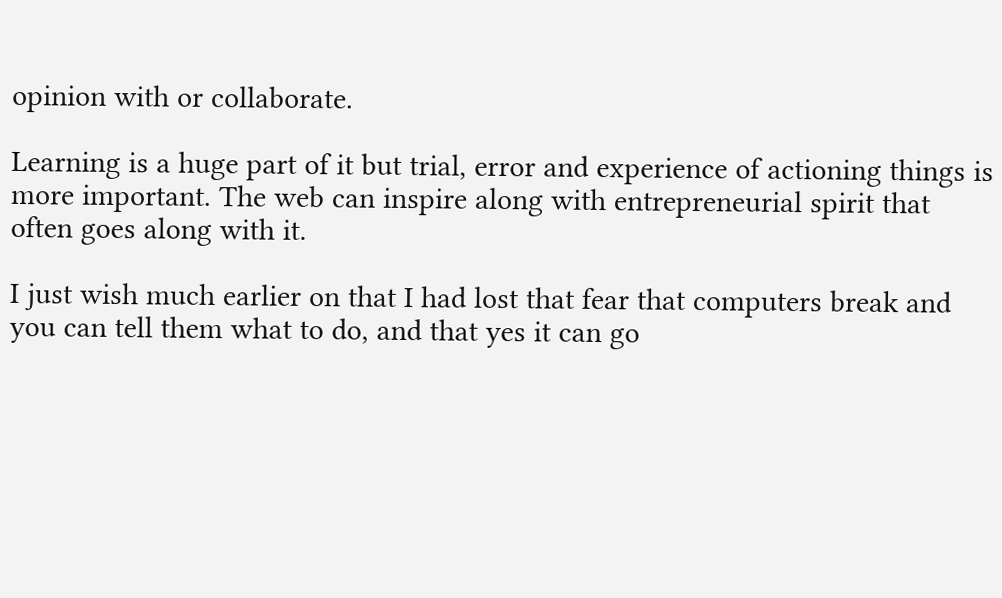opinion with or collaborate.

Learning is a huge part of it but trial, error and experience of actioning things is more important. The web can inspire along with entrepreneurial spirit that often goes along with it.

I just wish much earlier on that I had lost that fear that computers break and you can tell them what to do, and that yes it can go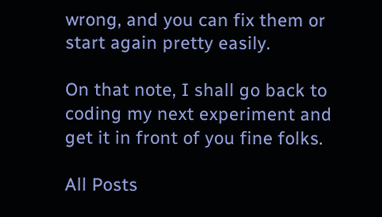wrong, and you can fix them or start again pretty easily.

On that note, I shall go back to coding my next experiment and get it in front of you fine folks.

All Posts